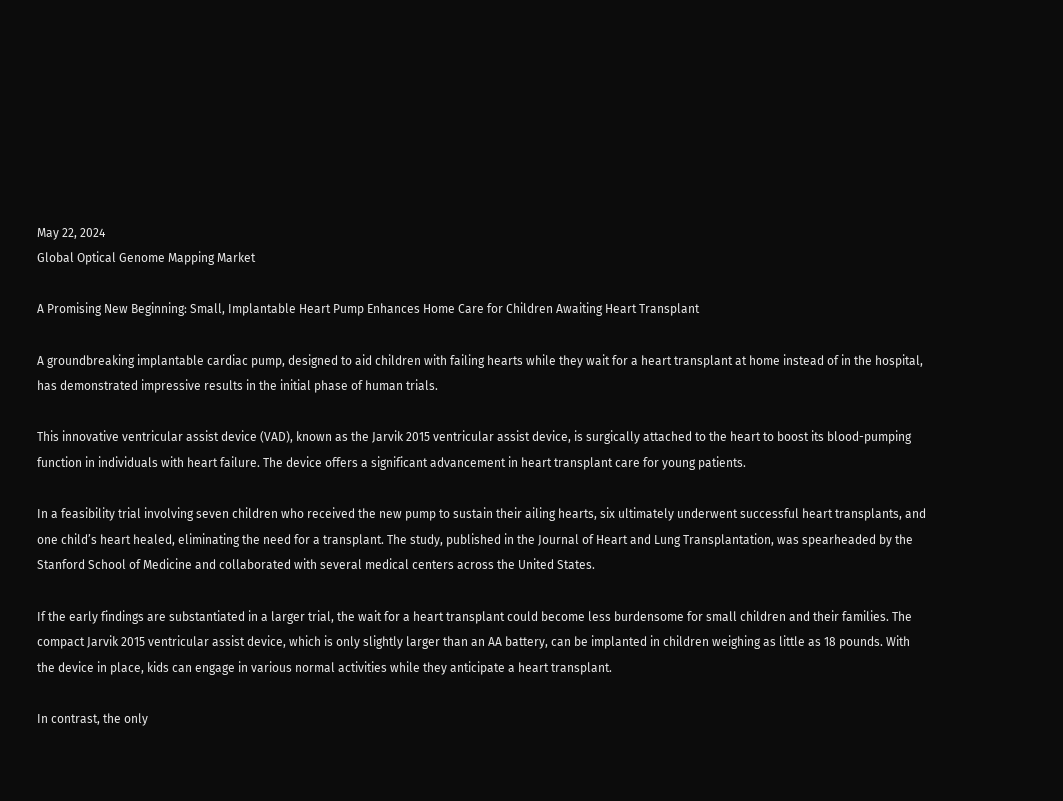May 22, 2024
Global Optical Genome Mapping Market

A Promising New Beginning: Small, Implantable Heart Pump Enhances Home Care for Children Awaiting Heart Transplant

A groundbreaking implantable cardiac pump, designed to aid children with failing hearts while they wait for a heart transplant at home instead of in the hospital, has demonstrated impressive results in the initial phase of human trials.

This innovative ventricular assist device (VAD), known as the Jarvik 2015 ventricular assist device, is surgically attached to the heart to boost its blood-pumping function in individuals with heart failure. The device offers a significant advancement in heart transplant care for young patients.

In a feasibility trial involving seven children who received the new pump to sustain their ailing hearts, six ultimately underwent successful heart transplants, and one child’s heart healed, eliminating the need for a transplant. The study, published in the Journal of Heart and Lung Transplantation, was spearheaded by the Stanford School of Medicine and collaborated with several medical centers across the United States.

If the early findings are substantiated in a larger trial, the wait for a heart transplant could become less burdensome for small children and their families. The compact Jarvik 2015 ventricular assist device, which is only slightly larger than an AA battery, can be implanted in children weighing as little as 18 pounds. With the device in place, kids can engage in various normal activities while they anticipate a heart transplant.

In contrast, the only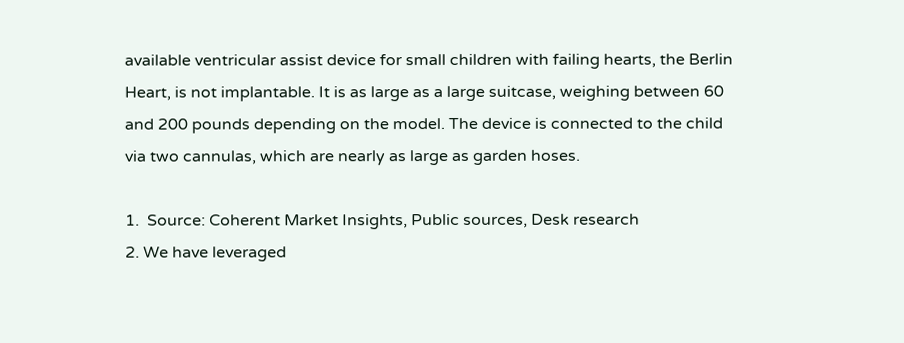available ventricular assist device for small children with failing hearts, the Berlin Heart, is not implantable. It is as large as a large suitcase, weighing between 60 and 200 pounds depending on the model. The device is connected to the child via two cannulas, which are nearly as large as garden hoses.

1.  Source: Coherent Market Insights, Public sources, Desk research
2. We have leveraged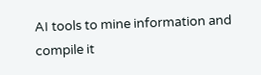AI tools to mine information and compile it